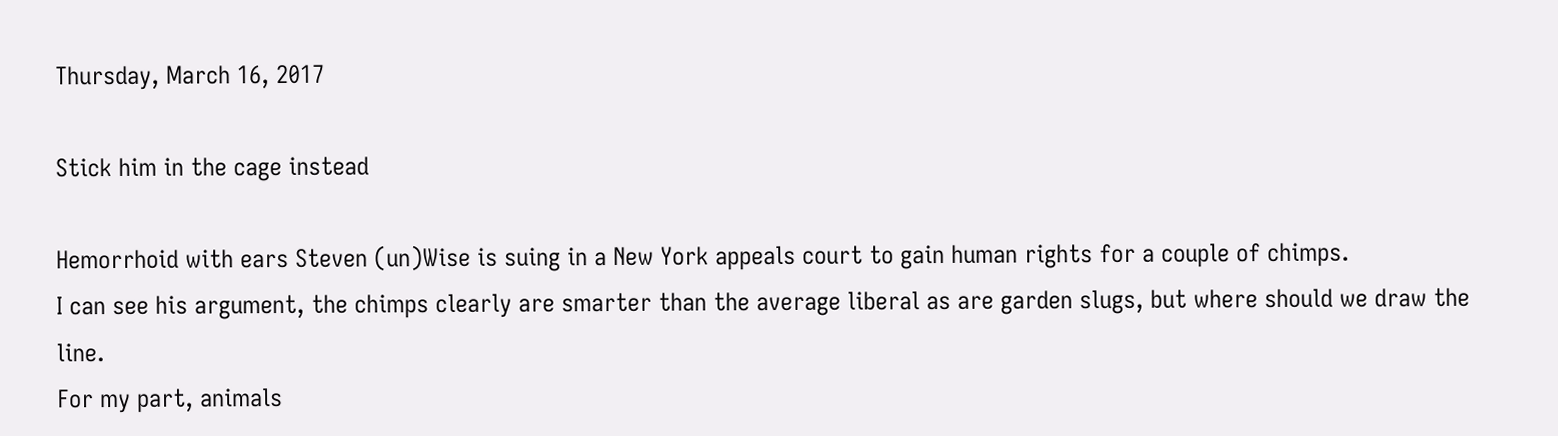Thursday, March 16, 2017

Stick him in the cage instead

Hemorrhoid with ears Steven (un)Wise is suing in a New York appeals court to gain human rights for a couple of chimps.
I can see his argument, the chimps clearly are smarter than the average liberal as are garden slugs, but where should we draw the line.
For my part, animals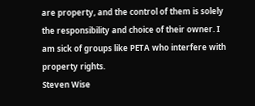are property, and the control of them is solely the responsibility and choice of their owner. I am sick of groups like PETA who interfere with property rights.
Steven Wise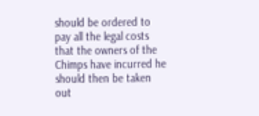should be ordered to pay all the legal costs that the owners of the Chimps have incurred he should then be taken out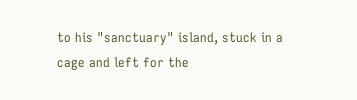to his "sanctuary" island, stuck in a cage and left for the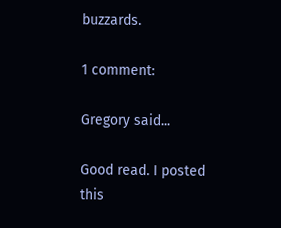buzzards.

1 comment:

Gregory said...

Good read. I posted this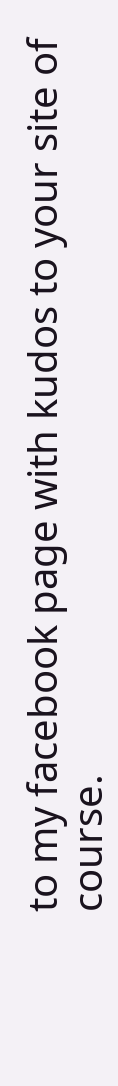to my facebook page with kudos to your site of course.